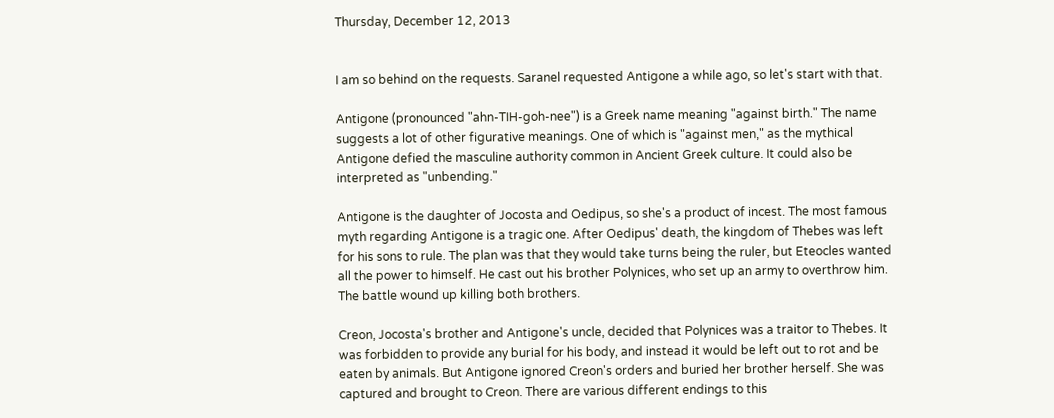Thursday, December 12, 2013


I am so behind on the requests. Saranel requested Antigone a while ago, so let's start with that.

Antigone (pronounced "ahn-TIH-goh-nee") is a Greek name meaning "against birth." The name suggests a lot of other figurative meanings. One of which is "against men," as the mythical Antigone defied the masculine authority common in Ancient Greek culture. It could also be interpreted as "unbending."

Antigone is the daughter of Jocosta and Oedipus, so she's a product of incest. The most famous myth regarding Antigone is a tragic one. After Oedipus' death, the kingdom of Thebes was left for his sons to rule. The plan was that they would take turns being the ruler, but Eteocles wanted all the power to himself. He cast out his brother Polynices, who set up an army to overthrow him. The battle wound up killing both brothers.

Creon, Jocosta's brother and Antigone's uncle, decided that Polynices was a traitor to Thebes. It was forbidden to provide any burial for his body, and instead it would be left out to rot and be eaten by animals. But Antigone ignored Creon's orders and buried her brother herself. She was captured and brought to Creon. There are various different endings to this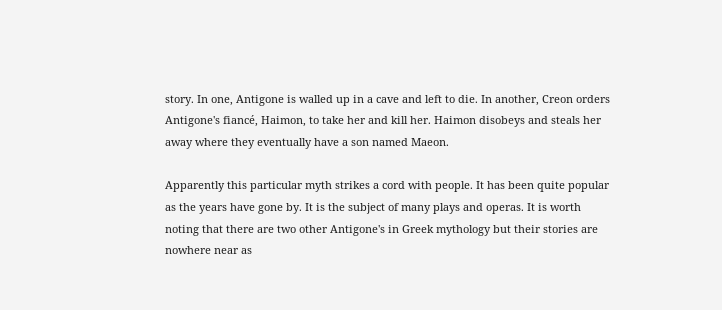story. In one, Antigone is walled up in a cave and left to die. In another, Creon orders Antigone's fiancé, Haimon, to take her and kill her. Haimon disobeys and steals her away where they eventually have a son named Maeon.

Apparently this particular myth strikes a cord with people. It has been quite popular as the years have gone by. It is the subject of many plays and operas. It is worth noting that there are two other Antigone's in Greek mythology but their stories are nowhere near as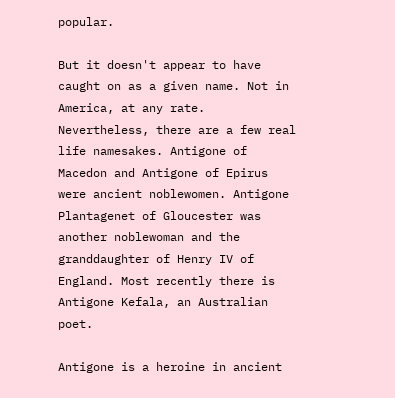popular.

But it doesn't appear to have caught on as a given name. Not in America, at any rate. Nevertheless, there are a few real life namesakes. Antigone of Macedon and Antigone of Epirus were ancient noblewomen. Antigone Plantagenet of Gloucester was another noblewoman and the granddaughter of Henry IV of England. Most recently there is Antigone Kefala, an Australian poet.

Antigone is a heroine in ancient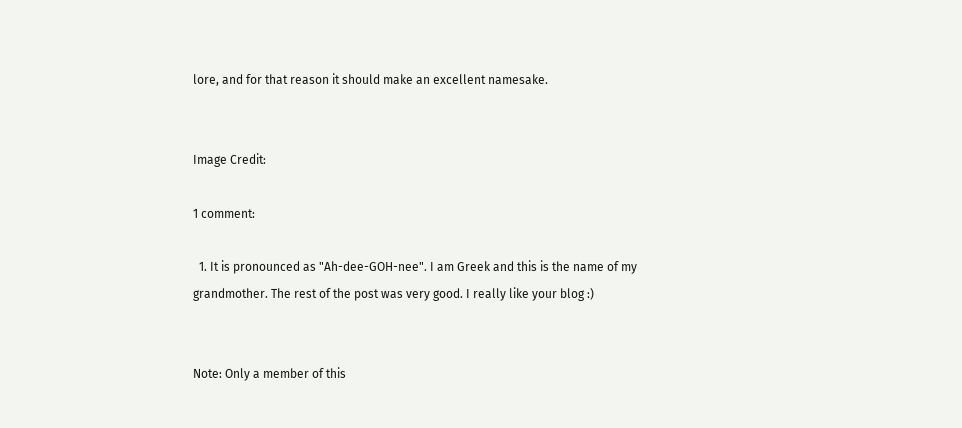lore, and for that reason it should make an excellent namesake.


Image Credit:

1 comment:

  1. It is pronounced as "Ah-dee-GOH-nee". I am Greek and this is the name of my grandmother. The rest of the post was very good. I really like your blog :)


Note: Only a member of this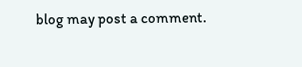blog may post a comment.